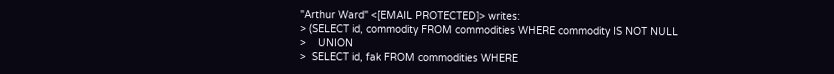"Arthur Ward" <[EMAIL PROTECTED]> writes:
> (SELECT id, commodity FROM commodities WHERE commodity IS NOT NULL
>    UNION
>  SELECT id, fak FROM commodities WHERE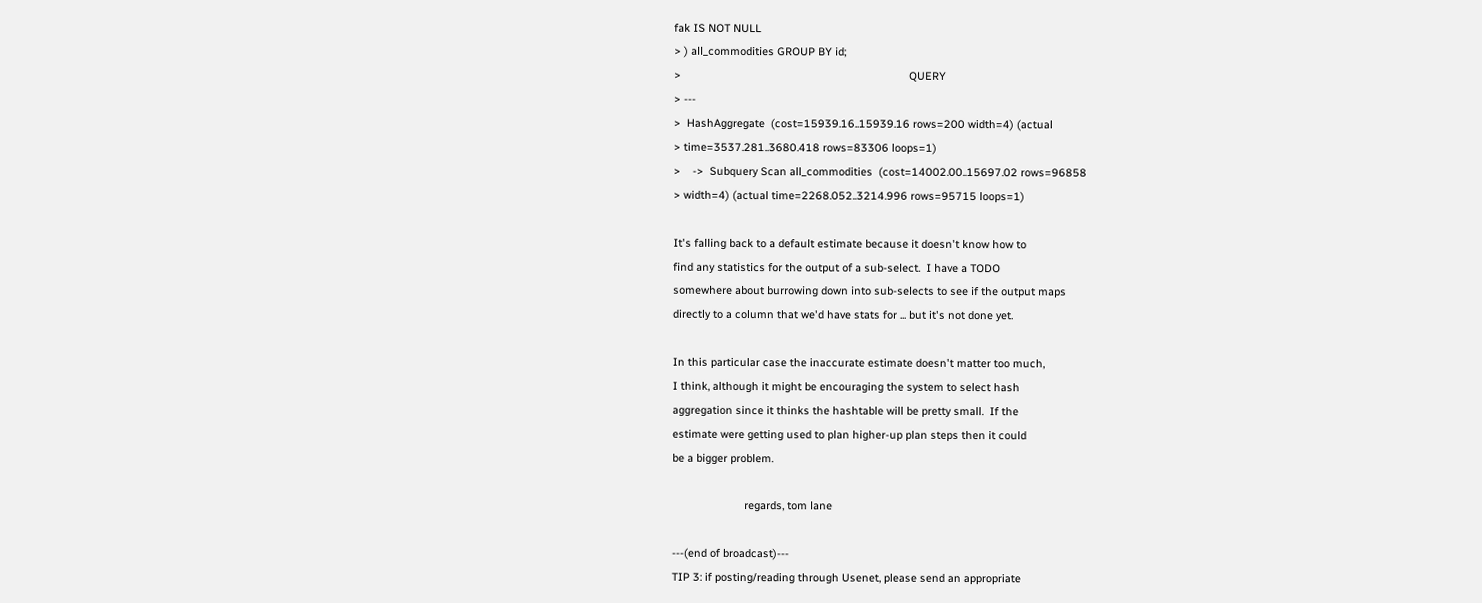fak IS NOT NULL
> ) all_commodities GROUP BY id;
>                                                                            QUERY
> ---
>  HashAggregate  (cost=15939.16..15939.16 rows=200 width=4) (actual
> time=3537.281..3680.418 rows=83306 loops=1)
>    ->  Subquery Scan all_commodities  (cost=14002.00..15697.02 rows=96858
> width=4) (actual time=2268.052..3214.996 rows=95715 loops=1)

It's falling back to a default estimate because it doesn't know how to
find any statistics for the output of a sub-select.  I have a TODO
somewhere about burrowing down into sub-selects to see if the output maps
directly to a column that we'd have stats for ... but it's not done yet.

In this particular case the inaccurate estimate doesn't matter too much,
I think, although it might be encouraging the system to select hash
aggregation since it thinks the hashtable will be pretty small.  If the
estimate were getting used to plan higher-up plan steps then it could
be a bigger problem.

                        regards, tom lane

---(end of broadcast)---
TIP 3: if posting/reading through Usenet, please send an appropriate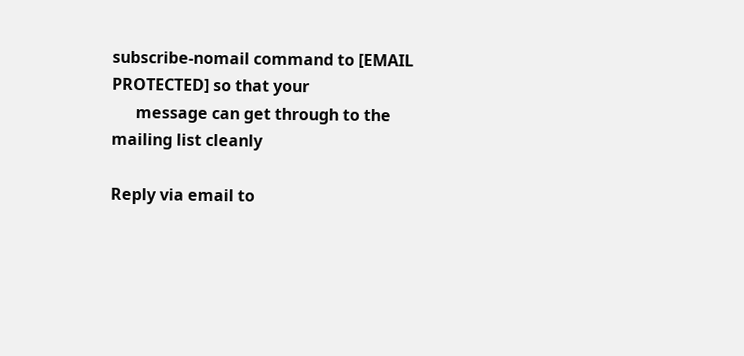subscribe-nomail command to [EMAIL PROTECTED] so that your
      message can get through to the mailing list cleanly

Reply via email to